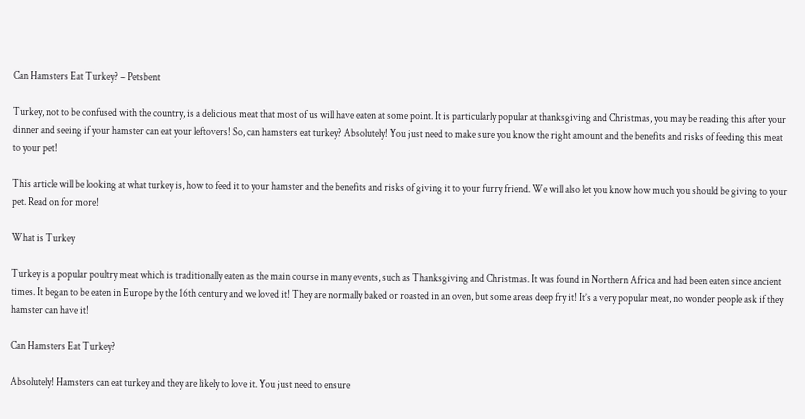Can Hamsters Eat Turkey? – Petsbent

Turkey, not to be confused with the country, is a delicious meat that most of us will have eaten at some point. It is particularly popular at thanksgiving and Christmas, you may be reading this after your dinner and seeing if your hamster can eat your leftovers! So, can hamsters eat turkey? Absolutely! You just need to make sure you know the right amount and the benefits and risks of feeding this meat to your pet!

This article will be looking at what turkey is, how to feed it to your hamster and the benefits and risks of giving it to your furry friend. We will also let you know how much you should be giving to your pet. Read on for more!

What is Turkey

Turkey is a popular poultry meat which is traditionally eaten as the main course in many events, such as Thanksgiving and Christmas. It was found in Northern Africa and had been eaten since ancient times. It began to be eaten in Europe by the 16th century and we loved it! They are normally baked or roasted in an oven, but some areas deep fry it! It’s a very popular meat, no wonder people ask if they hamster can have it!

Can Hamsters Eat Turkey?

Absolutely! Hamsters can eat turkey and they are likely to love it. You just need to ensure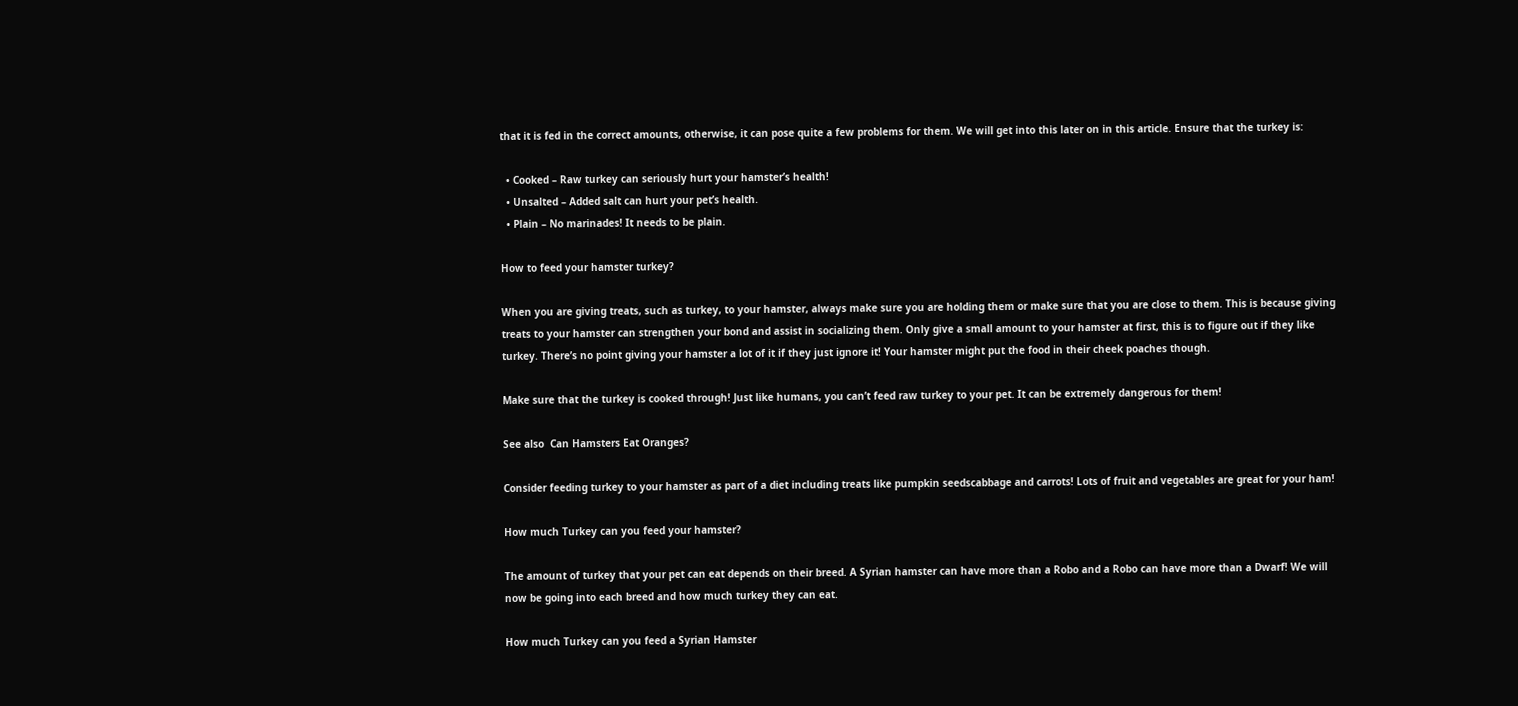that it is fed in the correct amounts, otherwise, it can pose quite a few problems for them. We will get into this later on in this article. Ensure that the turkey is:

  • Cooked – Raw turkey can seriously hurt your hamster’s health!
  • Unsalted – Added salt can hurt your pet’s health.
  • Plain – No marinades! It needs to be plain.

How to feed your hamster turkey?

When you are giving treats, such as turkey, to your hamster, always make sure you are holding them or make sure that you are close to them. This is because giving treats to your hamster can strengthen your bond and assist in socializing them. Only give a small amount to your hamster at first, this is to figure out if they like turkey. There’s no point giving your hamster a lot of it if they just ignore it! Your hamster might put the food in their cheek poaches though.

Make sure that the turkey is cooked through! Just like humans, you can’t feed raw turkey to your pet. It can be extremely dangerous for them!

See also  Can Hamsters Eat Oranges?

Consider feeding turkey to your hamster as part of a diet including treats like pumpkin seedscabbage and carrots! Lots of fruit and vegetables are great for your ham!

How much Turkey can you feed your hamster?

The amount of turkey that your pet can eat depends on their breed. A Syrian hamster can have more than a Robo and a Robo can have more than a Dwarf! We will now be going into each breed and how much turkey they can eat.

How much Turkey can you feed a Syrian Hamster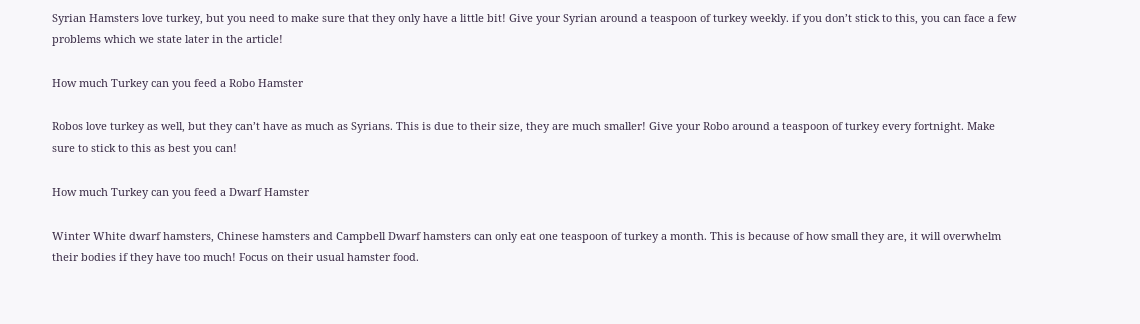Syrian Hamsters love turkey, but you need to make sure that they only have a little bit! Give your Syrian around a teaspoon of turkey weekly. if you don’t stick to this, you can face a few problems which we state later in the article!

How much Turkey can you feed a Robo Hamster

Robos love turkey as well, but they can’t have as much as Syrians. This is due to their size, they are much smaller! Give your Robo around a teaspoon of turkey every fortnight. Make sure to stick to this as best you can!

How much Turkey can you feed a Dwarf Hamster

Winter White dwarf hamsters, Chinese hamsters and Campbell Dwarf hamsters can only eat one teaspoon of turkey a month. This is because of how small they are, it will overwhelm their bodies if they have too much! Focus on their usual hamster food.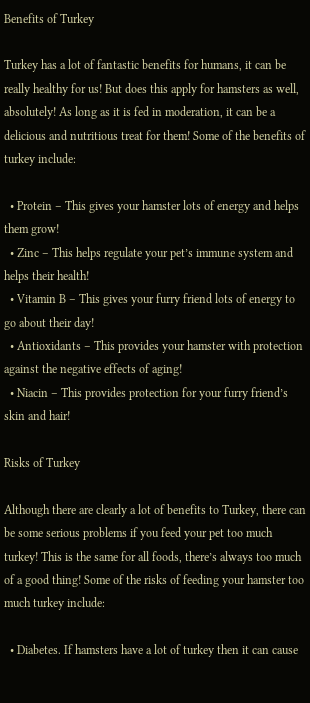Benefits of Turkey

Turkey has a lot of fantastic benefits for humans, it can be really healthy for us! But does this apply for hamsters as well, absolutely! As long as it is fed in moderation, it can be a delicious and nutritious treat for them! Some of the benefits of turkey include:

  • Protein – This gives your hamster lots of energy and helps them grow!
  • Zinc – This helps regulate your pet’s immune system and helps their health!
  • Vitamin B – This gives your furry friend lots of energy to go about their day!
  • Antioxidants – This provides your hamster with protection against the negative effects of aging!
  • Niacin – This provides protection for your furry friend’s skin and hair!

Risks of Turkey

Although there are clearly a lot of benefits to Turkey, there can be some serious problems if you feed your pet too much turkey! This is the same for all foods, there’s always too much of a good thing! Some of the risks of feeding your hamster too much turkey include:

  • Diabetes. If hamsters have a lot of turkey then it can cause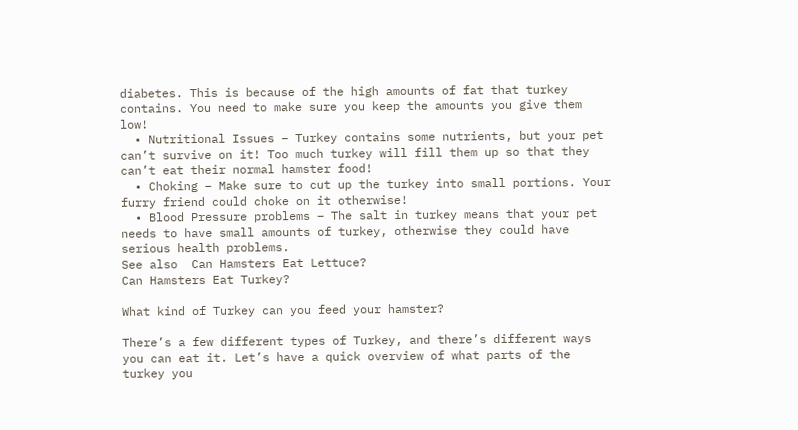diabetes. This is because of the high amounts of fat that turkey contains. You need to make sure you keep the amounts you give them low!
  • Nutritional Issues – Turkey contains some nutrients, but your pet can’t survive on it! Too much turkey will fill them up so that they can’t eat their normal hamster food!
  • Choking – Make sure to cut up the turkey into small portions. Your furry friend could choke on it otherwise!
  • Blood Pressure problems – The salt in turkey means that your pet needs to have small amounts of turkey, otherwise they could have serious health problems.
See also  Can Hamsters Eat Lettuce?
Can Hamsters Eat Turkey?

What kind of Turkey can you feed your hamster?

There’s a few different types of Turkey, and there’s different ways you can eat it. Let’s have a quick overview of what parts of the turkey you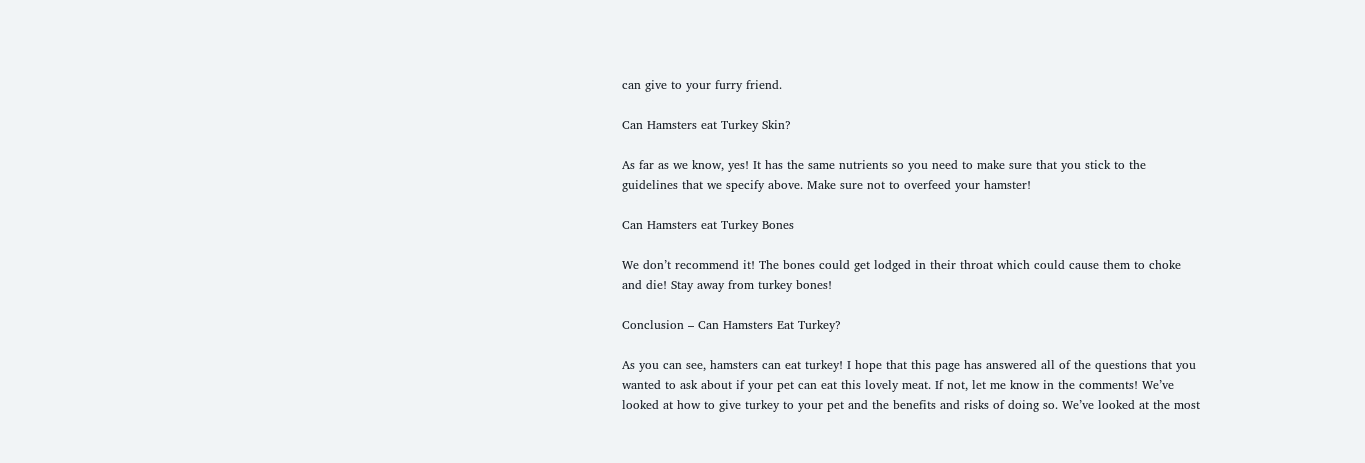can give to your furry friend.

Can Hamsters eat Turkey Skin?

As far as we know, yes! It has the same nutrients so you need to make sure that you stick to the guidelines that we specify above. Make sure not to overfeed your hamster!

Can Hamsters eat Turkey Bones

We don’t recommend it! The bones could get lodged in their throat which could cause them to choke and die! Stay away from turkey bones!

Conclusion – Can Hamsters Eat Turkey?

As you can see, hamsters can eat turkey! I hope that this page has answered all of the questions that you wanted to ask about if your pet can eat this lovely meat. If not, let me know in the comments! We’ve looked at how to give turkey to your pet and the benefits and risks of doing so. We’ve looked at the most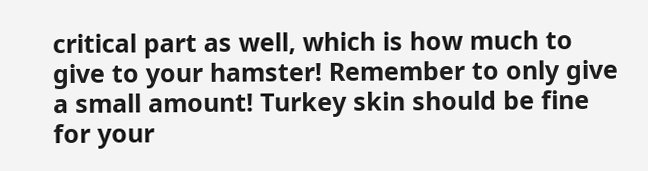critical part as well, which is how much to give to your hamster! Remember to only give a small amount! Turkey skin should be fine for your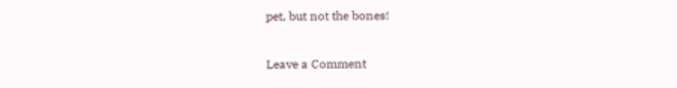pet, but not the bones!

Leave a Comment